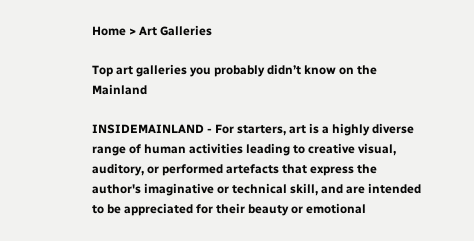Home > Art Galleries

Top art galleries you probably didn’t know on the Mainland

INSIDEMAINLAND - For starters, art is a highly diverse range of human activities leading to creative visual, auditory, or performed artefacts that express the author's imaginative or technical skill, and are intended to be appreciated for their beauty or emotional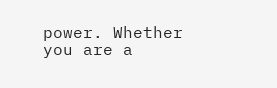power. Whether you are a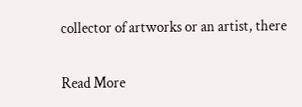collector of artworks or an artist, there

Read More